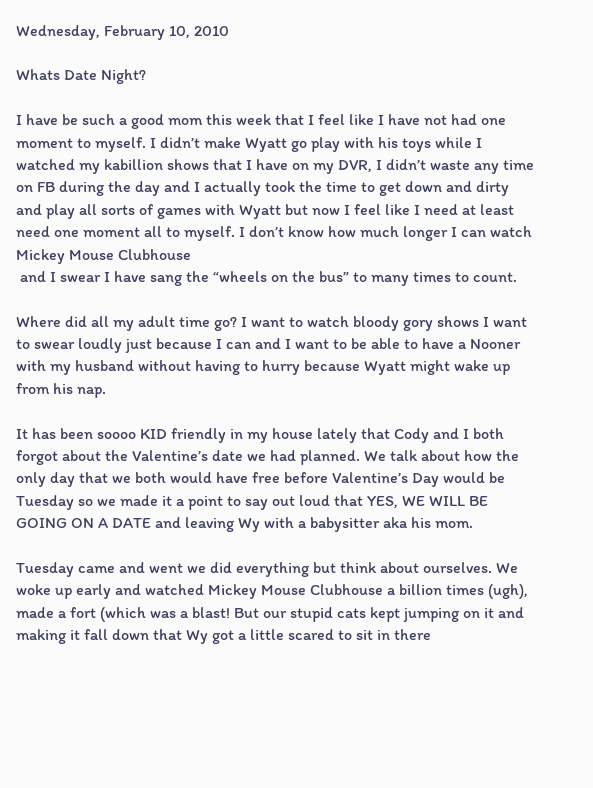Wednesday, February 10, 2010

Whats Date Night?

I have be such a good mom this week that I feel like I have not had one moment to myself. I didn’t make Wyatt go play with his toys while I watched my kabillion shows that I have on my DVR, I didn’t waste any time on FB during the day and I actually took the time to get down and dirty and play all sorts of games with Wyatt but now I feel like I need at least need one moment all to myself. I don’t know how much longer I can watch Mickey Mouse Clubhouse
 and I swear I have sang the “wheels on the bus” to many times to count.

Where did all my adult time go? I want to watch bloody gory shows I want to swear loudly just because I can and I want to be able to have a Nooner with my husband without having to hurry because Wyatt might wake up from his nap.

It has been soooo KID friendly in my house lately that Cody and I both forgot about the Valentine’s date we had planned. We talk about how the only day that we both would have free before Valentine’s Day would be Tuesday so we made it a point to say out loud that YES, WE WILL BE GOING ON A DATE and leaving Wy with a babysitter aka his mom.

Tuesday came and went we did everything but think about ourselves. We woke up early and watched Mickey Mouse Clubhouse a billion times (ugh), made a fort (which was a blast! But our stupid cats kept jumping on it and making it fall down that Wy got a little scared to sit in there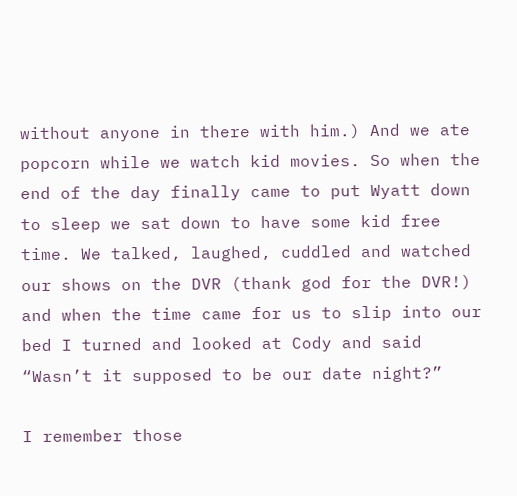without anyone in there with him.) And we ate popcorn while we watch kid movies. So when the end of the day finally came to put Wyatt down to sleep we sat down to have some kid free time. We talked, laughed, cuddled and watched our shows on the DVR (thank god for the DVR!) and when the time came for us to slip into our bed I turned and looked at Cody and said “Wasn’t it supposed to be our date night?”

I remember those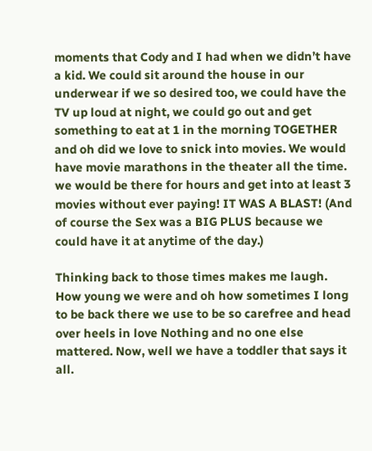moments that Cody and I had when we didn’t have a kid. We could sit around the house in our underwear if we so desired too, we could have the TV up loud at night, we could go out and get something to eat at 1 in the morning TOGETHER and oh did we love to snick into movies. We would have movie marathons in the theater all the time. we would be there for hours and get into at least 3 movies without ever paying! IT WAS A BLAST! (And of course the Sex was a BIG PLUS because we could have it at anytime of the day.)

Thinking back to those times makes me laugh. How young we were and oh how sometimes I long to be back there we use to be so carefree and head over heels in love Nothing and no one else mattered. Now, well we have a toddler that says it all.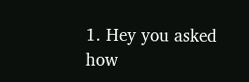1. Hey you asked how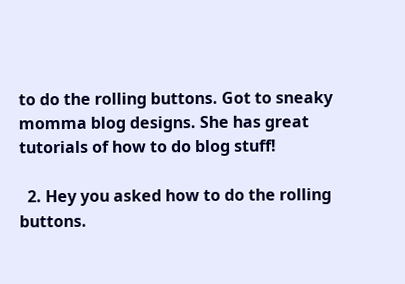to do the rolling buttons. Got to sneaky momma blog designs. She has great tutorials of how to do blog stuff!

  2. Hey you asked how to do the rolling buttons.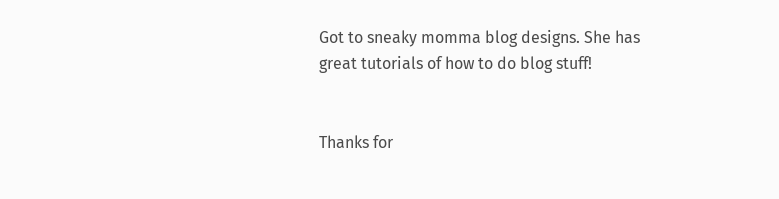Got to sneaky momma blog designs. She has great tutorials of how to do blog stuff!


Thanks for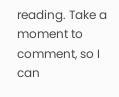reading. Take a moment to comment, so I can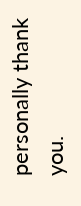personally thank you.